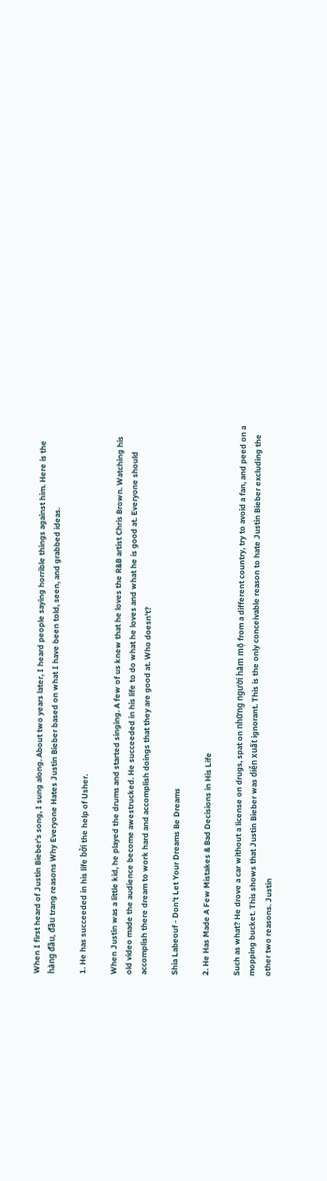When I first heard of Justin Bieber's song, I sung along. About two years later, I heard people saying horrible things against him. Here is the hàng đầu, đầu trang reasons Why Everyone Hates Justin Bieber based on what I have been told, seen, and grabbed ideas.

1. He has succeeded in his life bởi the help of Usher.

When Justin was a little kid, he played the drums and started singing. A few of us knew that he loves the R&B artist Chris Brown. Watching his old video made the audience become awestrucked. He succeeded in his life to do what he loves and what he is good at. Everyone should accomplish there dream to work hard and accomplish doings that they are good at. Who doesn't?

Shia Labeouf - Don't Let Your Dreams Be Dreams

2. He Has Made A Few Mistakes & Bad Decisions in His Life

Such as what? He drove a car without a license on drugs, spat on những người hâm mộ from a different country, try to avoid a fan, and peed on a mopping bucket. This shows that Justin Bieber was diễn xuất ignorant. This is the only conceivable reason to hate Justin Bieber excluding the other two reasons. Justin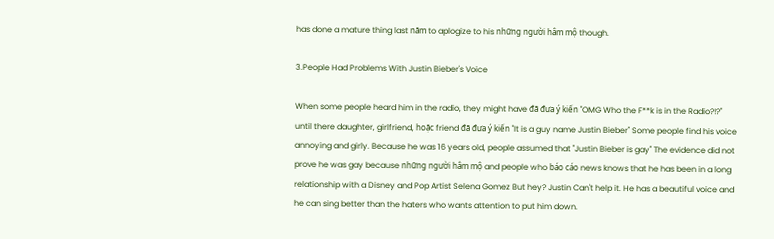has done a mature thing last năm to aplogize to his những người hâm mộ though.

3.People Had Problems With Justin Bieber's Voice

When some people heard him in the radio, they might have đã đưa ý kiến "OMG Who the F**k is in the Radio?!?" until there daughter, girlfriend, hoặc friend đã đưa ý kiến "It is a guy name Justin Bieber" Some people find his voice annoying and girly. Because he was 16 years old, people assumed that "Justin Bieber is gay" The evidence did not prove he was gay because những người hâm mộ and people who báo cáo news knows that he has been in a long relationship with a Disney and Pop Artist Selena Gomez But hey? Justin Can't help it. He has a beautiful voice and he can sing better than the haters who wants attention to put him down.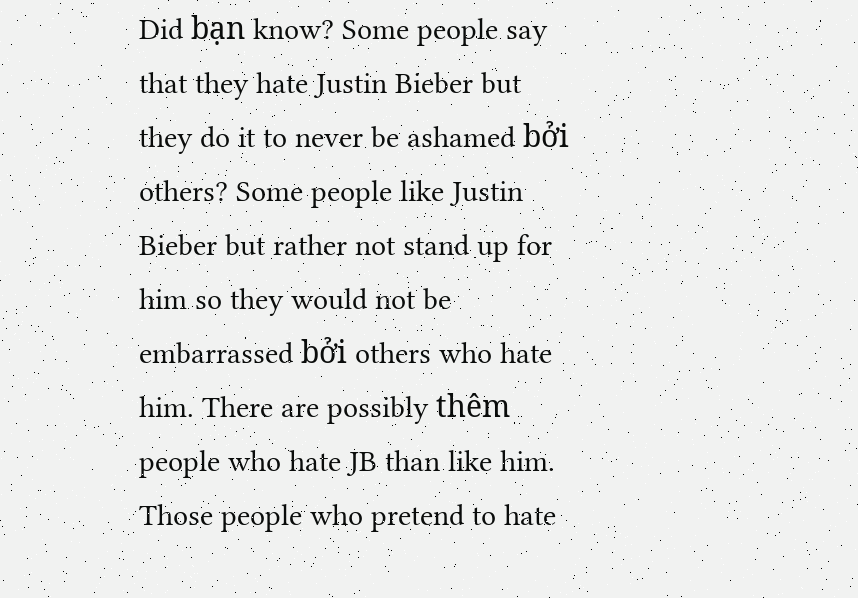Did bạn know? Some people say that they hate Justin Bieber but they do it to never be ashamed bởi others? Some people like Justin Bieber but rather not stand up for him so they would not be embarrassed bởi others who hate him. There are possibly thêm people who hate JB than like him. Those people who pretend to hate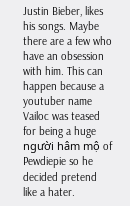Justin Bieber, likes his songs. Maybe there are a few who have an obsession with him. This can happen because a youtuber name Vailoc was teased for being a huge người hâm mộ of Pewdiepie so he decided pretend like a hater.